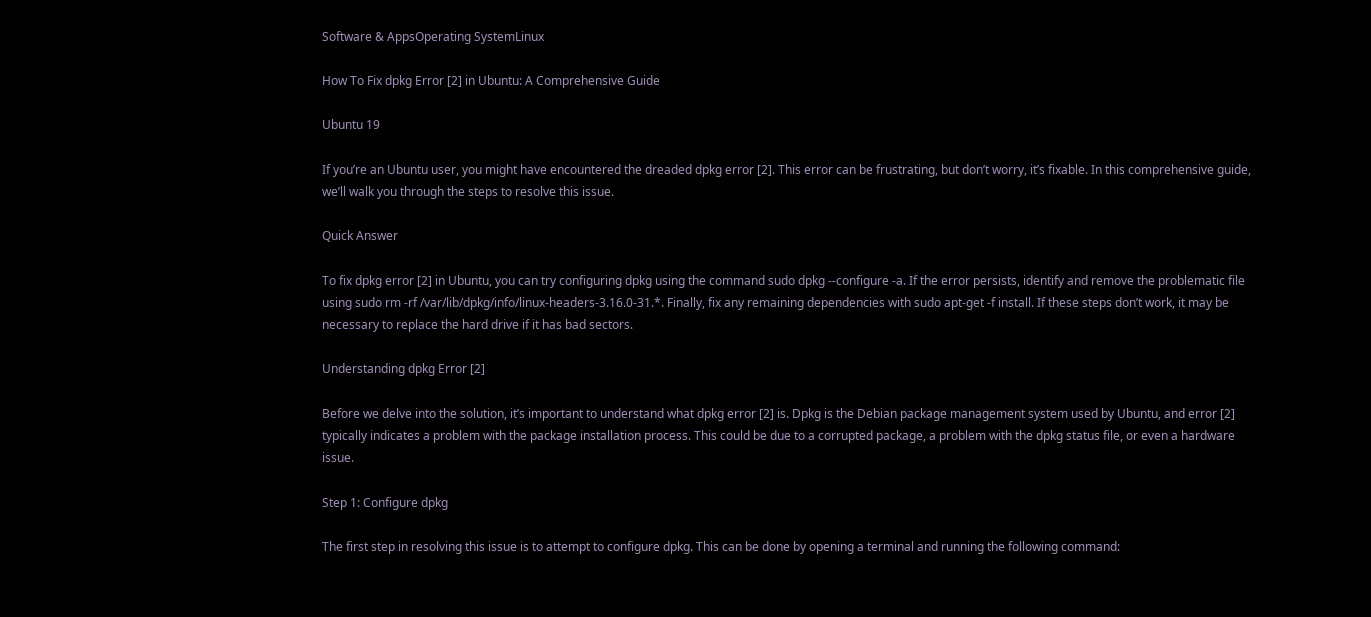Software & AppsOperating SystemLinux

How To Fix dpkg Error [2] in Ubuntu: A Comprehensive Guide

Ubuntu 19

If you’re an Ubuntu user, you might have encountered the dreaded dpkg error [2]. This error can be frustrating, but don’t worry, it’s fixable. In this comprehensive guide, we’ll walk you through the steps to resolve this issue.

Quick Answer

To fix dpkg error [2] in Ubuntu, you can try configuring dpkg using the command sudo dpkg --configure -a. If the error persists, identify and remove the problematic file using sudo rm -rf /var/lib/dpkg/info/linux-headers-3.16.0-31.*. Finally, fix any remaining dependencies with sudo apt-get -f install. If these steps don’t work, it may be necessary to replace the hard drive if it has bad sectors.

Understanding dpkg Error [2]

Before we delve into the solution, it’s important to understand what dpkg error [2] is. Dpkg is the Debian package management system used by Ubuntu, and error [2] typically indicates a problem with the package installation process. This could be due to a corrupted package, a problem with the dpkg status file, or even a hardware issue.

Step 1: Configure dpkg

The first step in resolving this issue is to attempt to configure dpkg. This can be done by opening a terminal and running the following command: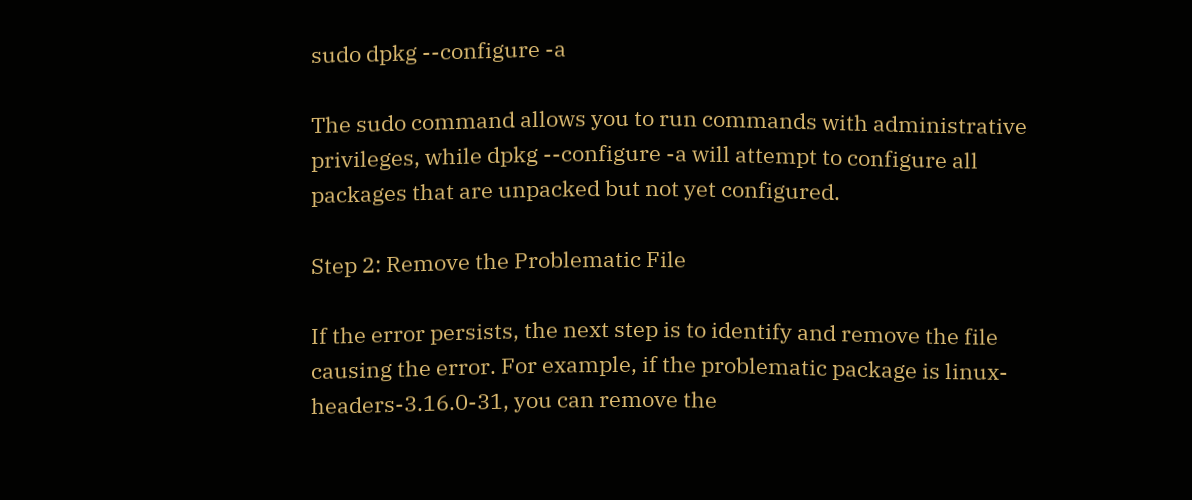sudo dpkg --configure -a

The sudo command allows you to run commands with administrative privileges, while dpkg --configure -a will attempt to configure all packages that are unpacked but not yet configured.

Step 2: Remove the Problematic File

If the error persists, the next step is to identify and remove the file causing the error. For example, if the problematic package is linux-headers-3.16.0-31, you can remove the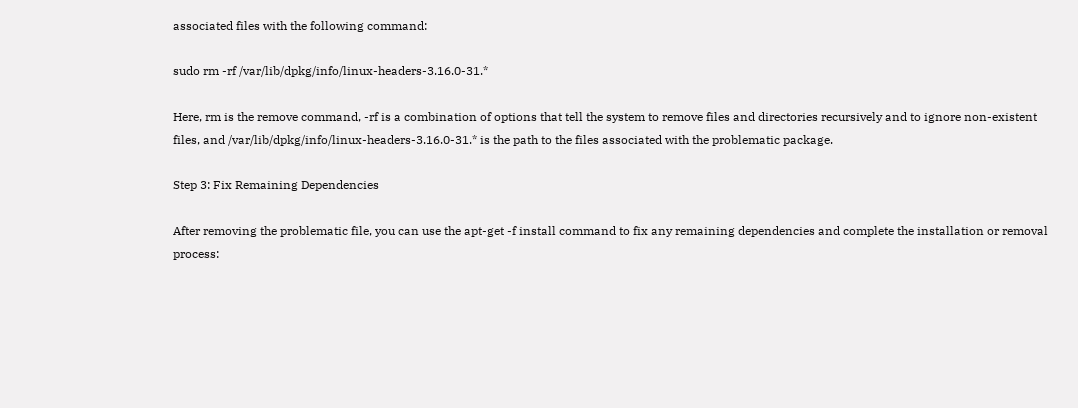associated files with the following command:

sudo rm -rf /var/lib/dpkg/info/linux-headers-3.16.0-31.*

Here, rm is the remove command, -rf is a combination of options that tell the system to remove files and directories recursively and to ignore non-existent files, and /var/lib/dpkg/info/linux-headers-3.16.0-31.* is the path to the files associated with the problematic package.

Step 3: Fix Remaining Dependencies

After removing the problematic file, you can use the apt-get -f install command to fix any remaining dependencies and complete the installation or removal process: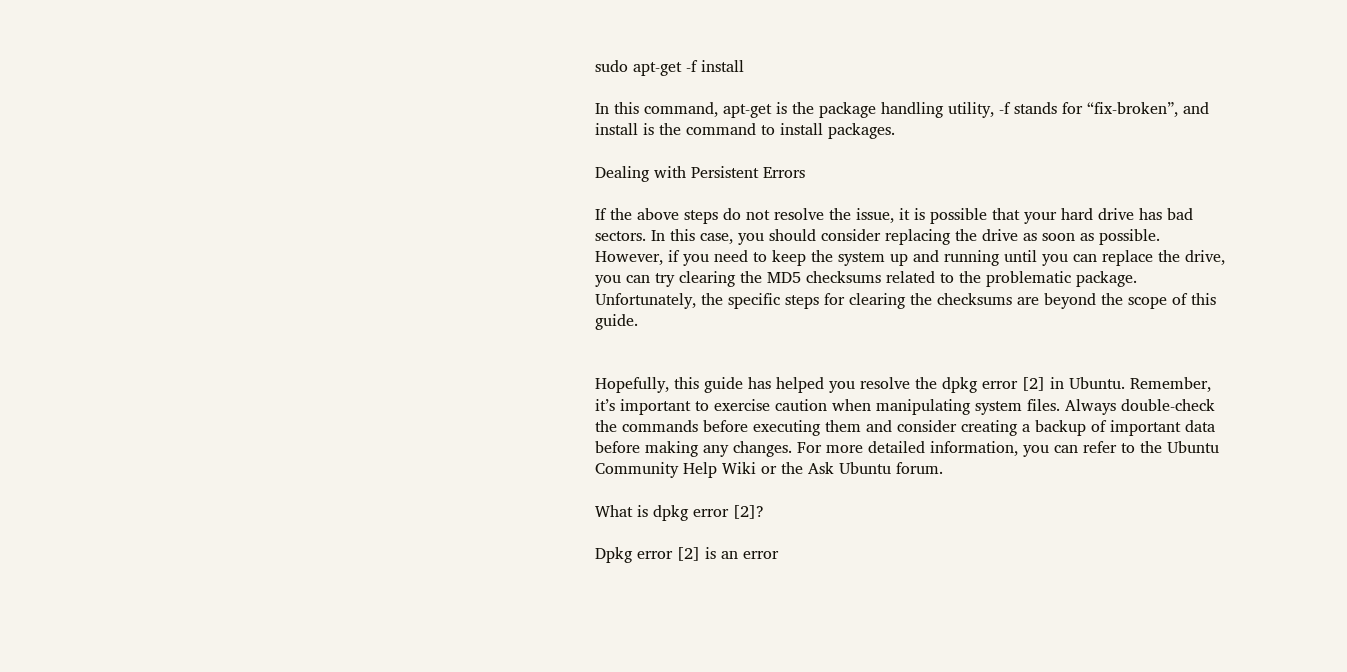sudo apt-get -f install

In this command, apt-get is the package handling utility, -f stands for “fix-broken”, and install is the command to install packages.

Dealing with Persistent Errors

If the above steps do not resolve the issue, it is possible that your hard drive has bad sectors. In this case, you should consider replacing the drive as soon as possible. However, if you need to keep the system up and running until you can replace the drive, you can try clearing the MD5 checksums related to the problematic package. Unfortunately, the specific steps for clearing the checksums are beyond the scope of this guide.


Hopefully, this guide has helped you resolve the dpkg error [2] in Ubuntu. Remember, it’s important to exercise caution when manipulating system files. Always double-check the commands before executing them and consider creating a backup of important data before making any changes. For more detailed information, you can refer to the Ubuntu Community Help Wiki or the Ask Ubuntu forum.

What is dpkg error [2]?

Dpkg error [2] is an error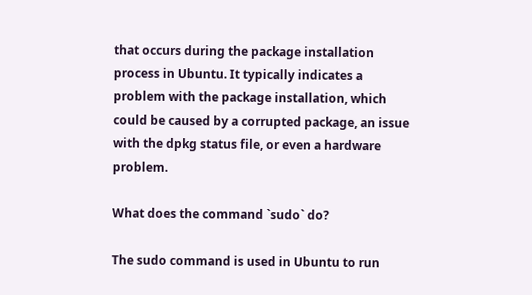that occurs during the package installation process in Ubuntu. It typically indicates a problem with the package installation, which could be caused by a corrupted package, an issue with the dpkg status file, or even a hardware problem.

What does the command `sudo` do?

The sudo command is used in Ubuntu to run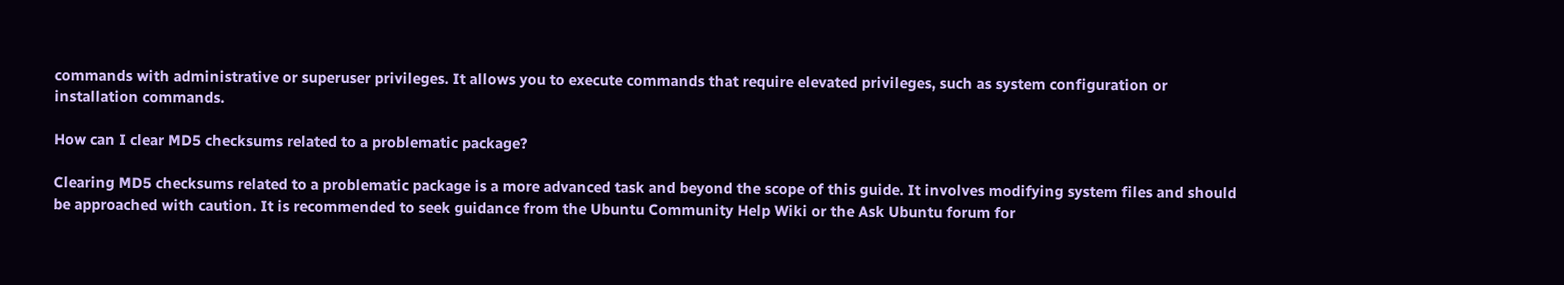commands with administrative or superuser privileges. It allows you to execute commands that require elevated privileges, such as system configuration or installation commands.

How can I clear MD5 checksums related to a problematic package?

Clearing MD5 checksums related to a problematic package is a more advanced task and beyond the scope of this guide. It involves modifying system files and should be approached with caution. It is recommended to seek guidance from the Ubuntu Community Help Wiki or the Ask Ubuntu forum for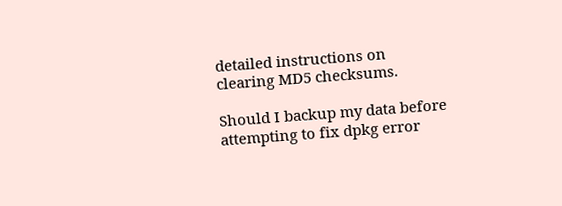detailed instructions on clearing MD5 checksums.

Should I backup my data before attempting to fix dpkg error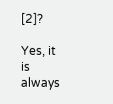[2]?

Yes, it is always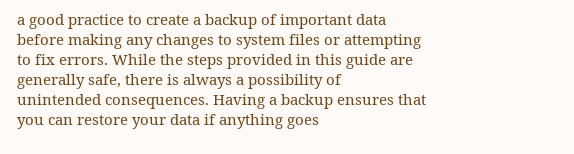a good practice to create a backup of important data before making any changes to system files or attempting to fix errors. While the steps provided in this guide are generally safe, there is always a possibility of unintended consequences. Having a backup ensures that you can restore your data if anything goes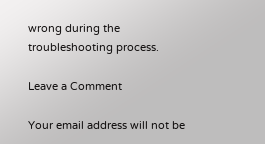wrong during the troubleshooting process.

Leave a Comment

Your email address will not be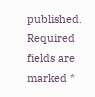published. Required fields are marked *